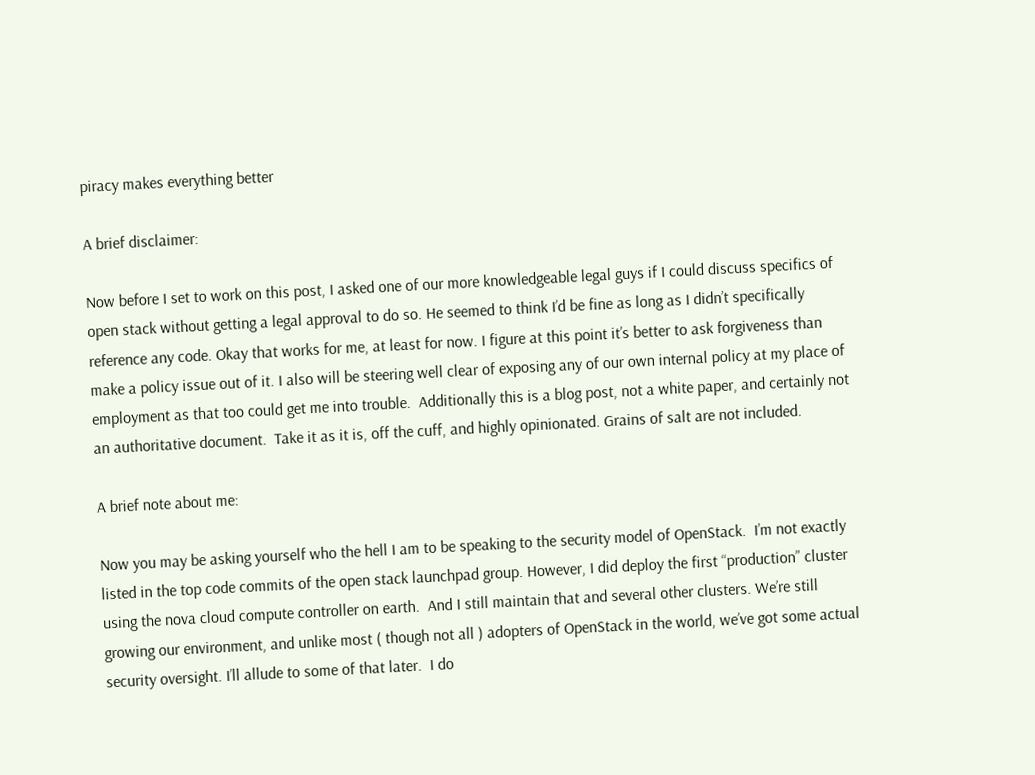piracy makes everything better

A brief disclaimer:

Now before I set to work on this post, I asked one of our more knowledgeable legal guys if I could discuss specifics of open stack without getting a legal approval to do so. He seemed to think I’d be fine as long as I didn’t specifically reference any code. Okay that works for me, at least for now. I figure at this point it’s better to ask forgiveness than make a policy issue out of it. I also will be steering well clear of exposing any of our own internal policy at my place of employment as that too could get me into trouble.  Additionally this is a blog post, not a white paper, and certainly not an authoritative document.  Take it as it is, off the cuff, and highly opinionated. Grains of salt are not included.

A brief note about me:

Now you may be asking yourself who the hell I am to be speaking to the security model of OpenStack.  I’m not exactly listed in the top code commits of the open stack launchpad group. However, I did deploy the first “production” cluster using the nova cloud compute controller on earth.  And I still maintain that and several other clusters. We’re still growing our environment, and unlike most ( though not all ) adopters of OpenStack in the world, we’ve got some actual security oversight. I’ll allude to some of that later.  I do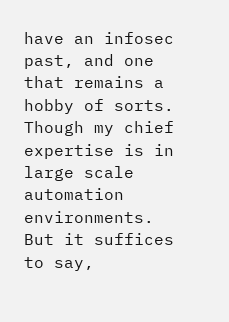have an infosec past, and one that remains a hobby of sorts.  Though my chief expertise is in large scale automation environments.  But it suffices to say,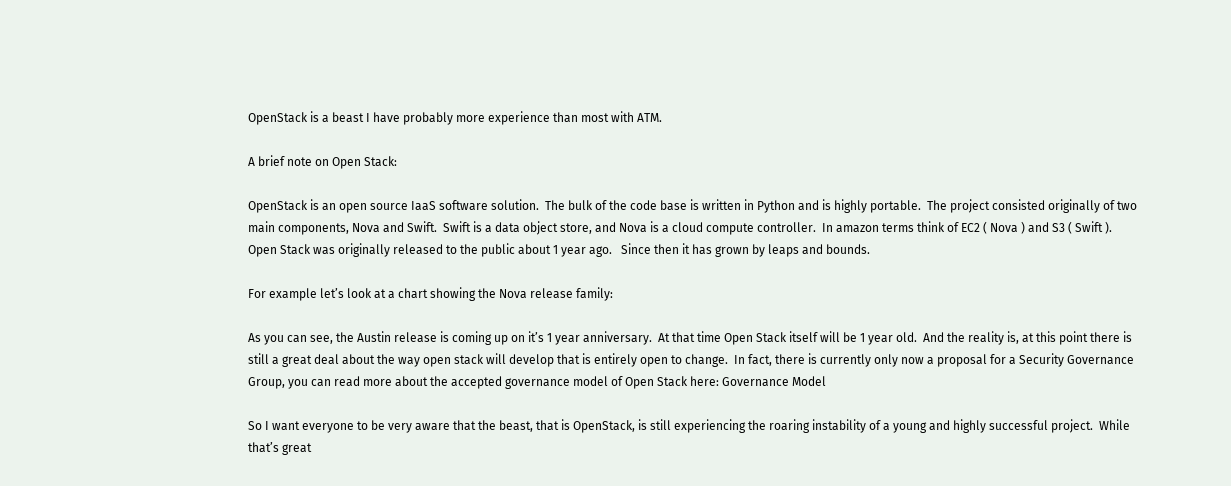OpenStack is a beast I have probably more experience than most with ATM.

A brief note on Open Stack:

OpenStack is an open source IaaS software solution.  The bulk of the code base is written in Python and is highly portable.  The project consisted originally of two main components, Nova and Swift.  Swift is a data object store, and Nova is a cloud compute controller.  In amazon terms think of EC2 ( Nova ) and S3 ( Swift ).  Open Stack was originally released to the public about 1 year ago.   Since then it has grown by leaps and bounds.

For example let’s look at a chart showing the Nova release family:

As you can see, the Austin release is coming up on it’s 1 year anniversary.  At that time Open Stack itself will be 1 year old.  And the reality is, at this point there is still a great deal about the way open stack will develop that is entirely open to change.  In fact, there is currently only now a proposal for a Security Governance Group, you can read more about the accepted governance model of Open Stack here: Governance Model

So I want everyone to be very aware that the beast, that is OpenStack, is still experiencing the roaring instability of a young and highly successful project.  While that’s great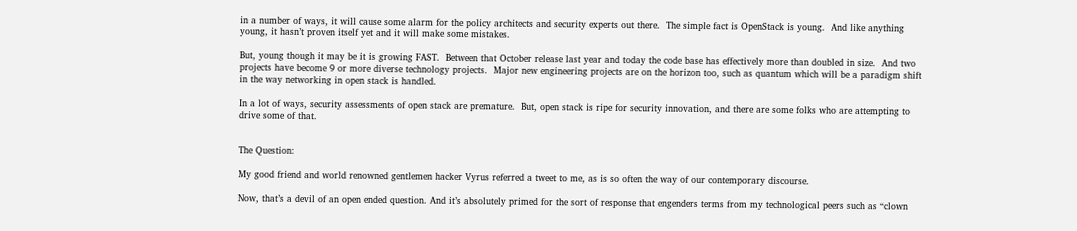in a number of ways, it will cause some alarm for the policy architects and security experts out there.  The simple fact is OpenStack is young.  And like anything young, it hasn’t proven itself yet and it will make some mistakes.

But, young though it may be it is growing FAST.  Between that October release last year and today the code base has effectively more than doubled in size.  And two projects have become 9 or more diverse technology projects.  Major new engineering projects are on the horizon too, such as quantum which will be a paradigm shift in the way networking in open stack is handled.

In a lot of ways, security assessments of open stack are premature.  But, open stack is ripe for security innovation, and there are some folks who are attempting to drive some of that.


The Question:

My good friend and world renowned gentlemen hacker Vyrus referred a tweet to me, as is so often the way of our contemporary discourse.

Now, that’s a devil of an open ended question. And it’s absolutely primed for the sort of response that engenders terms from my technological peers such as “clown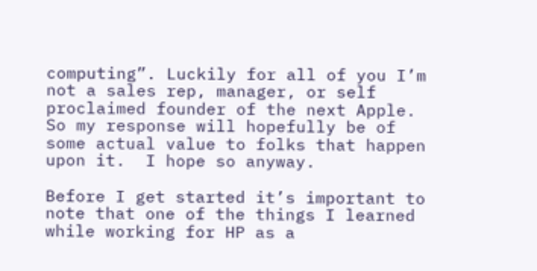computing”. Luckily for all of you I’m not a sales rep, manager, or self proclaimed founder of the next Apple. So my response will hopefully be of some actual value to folks that happen upon it.  I hope so anyway.

Before I get started it’s important to note that one of the things I learned while working for HP as a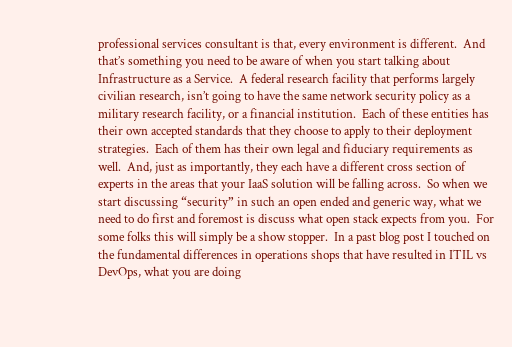professional services consultant is that, every environment is different.  And that’s something you need to be aware of when you start talking about Infrastructure as a Service.  A federal research facility that performs largely civilian research, isn’t going to have the same network security policy as a military research facility, or a financial institution.  Each of these entities has their own accepted standards that they choose to apply to their deployment strategies.  Each of them has their own legal and fiduciary requirements as well.  And, just as importantly, they each have a different cross section of experts in the areas that your IaaS solution will be falling across.  So when we start discussing “security” in such an open ended and generic way, what we need to do first and foremost is discuss what open stack expects from you.  For some folks this will simply be a show stopper.  In a past blog post I touched on the fundamental differences in operations shops that have resulted in ITIL vs DevOps, what you are doing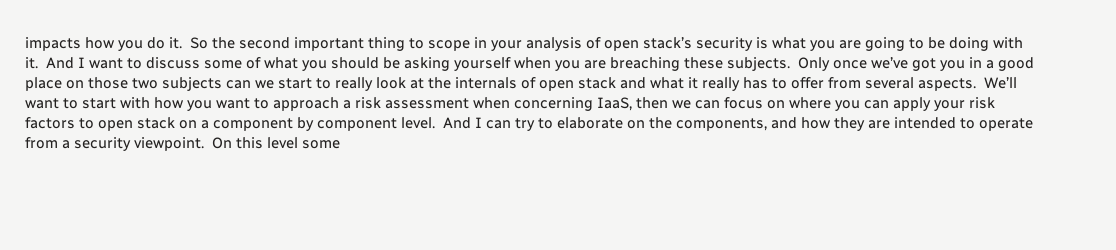impacts how you do it.  So the second important thing to scope in your analysis of open stack’s security is what you are going to be doing with it.  And I want to discuss some of what you should be asking yourself when you are breaching these subjects.  Only once we’ve got you in a good place on those two subjects can we start to really look at the internals of open stack and what it really has to offer from several aspects.  We’ll want to start with how you want to approach a risk assessment when concerning IaaS, then we can focus on where you can apply your risk factors to open stack on a component by component level.  And I can try to elaborate on the components, and how they are intended to operate from a security viewpoint.  On this level some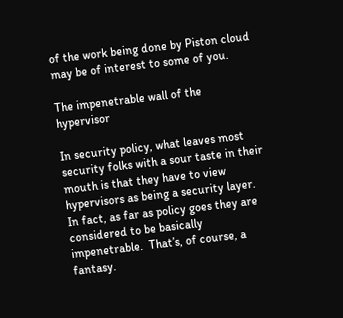of the work being done by Piston cloud may be of interest to some of you.

The impenetrable wall of the hypervisor

In security policy, what leaves most security folks with a sour taste in their mouth is that they have to view hypervisors as being a security layer.  In fact, as far as policy goes they are considered to be basically impenetrable.  That’s, of course, a fantasy.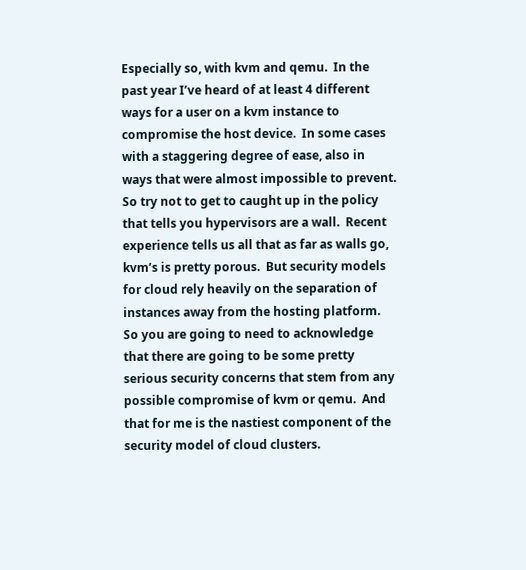Especially so, with kvm and qemu.  In the past year I’ve heard of at least 4 different ways for a user on a kvm instance to compromise the host device.  In some cases with a staggering degree of ease, also in ways that were almost impossible to prevent.  So try not to get to caught up in the policy that tells you hypervisors are a wall.  Recent experience tells us all that as far as walls go, kvm’s is pretty porous.  But security models for cloud rely heavily on the separation of instances away from the hosting platform.  So you are going to need to acknowledge that there are going to be some pretty serious security concerns that stem from any possible compromise of kvm or qemu.  And that for me is the nastiest component of the security model of cloud clusters.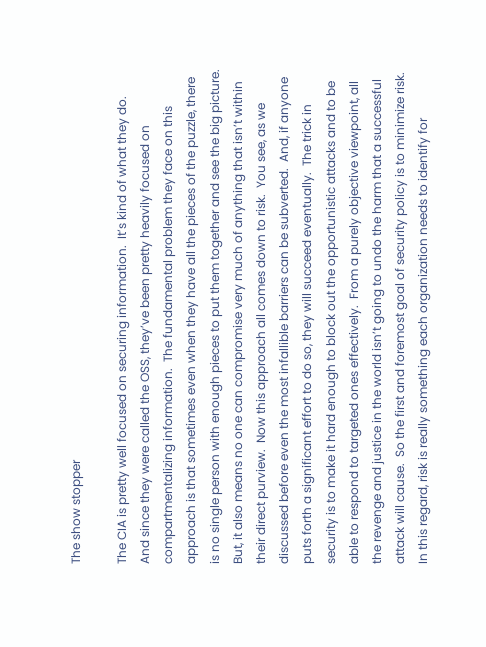The show stopper

The CIA is pretty well focused on securing information.  It’s kind of what they do.  And since they were called the OSS, they’ve been pretty heavily focused on compartmentalizing information.  The fundamental problem they face on this approach is that sometimes even when they have all the pieces of the puzzle, there is no single person with enough pieces to put them together and see the big picture.  But, it also means no one can compromise very much of anything that isn’t within their direct purview.  Now this approach all comes down to risk.  You see, as we discussed before even the most infallible barriers can be subverted.  And, if anyone puts forth a significant effort to do so, they will succeed eventually.  The trick in security is to make it hard enough to block out the opportunistic attacks and to be able to respond to targeted ones effectively.  From a purely objective viewpoint, all the revenge and justice in the world isn’t going to undo the harm that a successful attack will cause.  So the first and foremost goal of security policy is to minimize risk.   In this regard, risk is really something each organization needs to identify for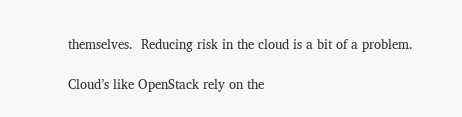themselves.  Reducing risk in the cloud is a bit of a problem.

Cloud’s like OpenStack rely on the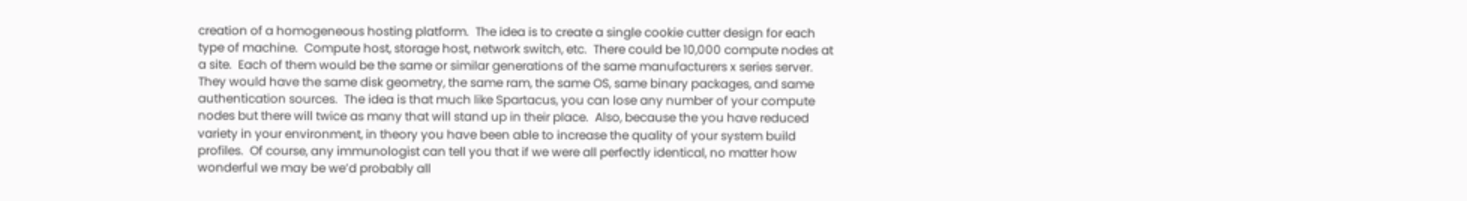creation of a homogeneous hosting platform.  The idea is to create a single cookie cutter design for each type of machine.  Compute host, storage host, network switch, etc.  There could be 10,000 compute nodes at a site.  Each of them would be the same or similar generations of the same manufacturers x series server.  They would have the same disk geometry, the same ram, the same OS, same binary packages, and same authentication sources.  The idea is that much like Spartacus, you can lose any number of your compute nodes but there will twice as many that will stand up in their place.  Also, because the you have reduced variety in your environment, in theory you have been able to increase the quality of your system build profiles.  Of course, any immunologist can tell you that if we were all perfectly identical, no matter how wonderful we may be we’d probably all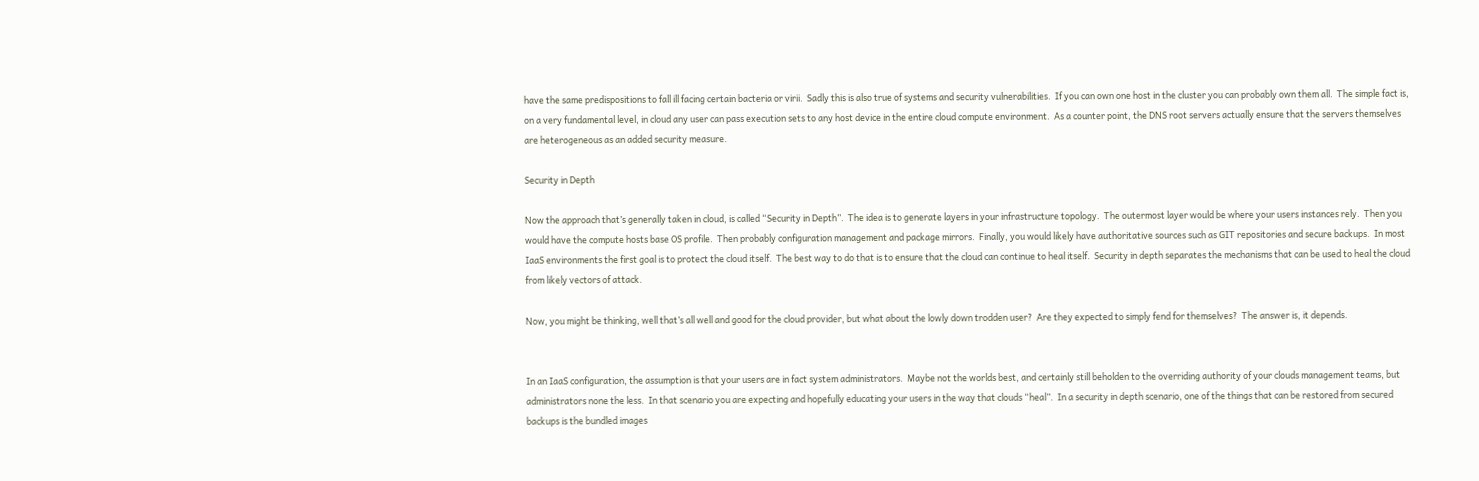have the same predispositions to fall ill facing certain bacteria or virii.  Sadly this is also true of systems and security vulnerabilities.  If you can own one host in the cluster you can probably own them all.  The simple fact is, on a very fundamental level, in cloud any user can pass execution sets to any host device in the entire cloud compute environment.  As a counter point, the DNS root servers actually ensure that the servers themselves are heterogeneous as an added security measure.

Security in Depth

Now the approach that’s generally taken in cloud, is called “Security in Depth”.  The idea is to generate layers in your infrastructure topology.  The outermost layer would be where your users instances rely.  Then you would have the compute hosts base OS profile.  Then probably configuration management and package mirrors.  Finally, you would likely have authoritative sources such as GIT repositories and secure backups.  In most IaaS environments the first goal is to protect the cloud itself.  The best way to do that is to ensure that the cloud can continue to heal itself.  Security in depth separates the mechanisms that can be used to heal the cloud from likely vectors of attack.

Now, you might be thinking, well that’s all well and good for the cloud provider, but what about the lowly down trodden user?  Are they expected to simply fend for themselves?  The answer is, it depends.


In an IaaS configuration, the assumption is that your users are in fact system administrators.  Maybe not the worlds best, and certainly still beholden to the overriding authority of your clouds management teams, but administrators none the less.  In that scenario you are expecting and hopefully educating your users in the way that clouds “heal”.  In a security in depth scenario, one of the things that can be restored from secured backups is the bundled images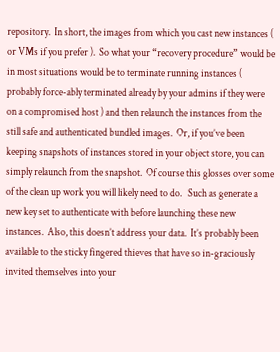repository.  In short, the images from which you cast new instances ( or VMs if you prefer ).  So what your “recovery procedure” would be in most situations would be to terminate running instances ( probably force-ably terminated already by your admins if they were on a compromised host ) and then relaunch the instances from the still safe and authenticated bundled images.  Or, if you’ve been keeping snapshots of instances stored in your object store, you can simply relaunch from the snapshot.  Of course this glosses over some of the clean up work you will likely need to do.   Such as generate a new key set to authenticate with before launching these new instances.  Also, this doesn’t address your data.  It’s probably been available to the sticky fingered thieves that have so in-graciously invited themselves into your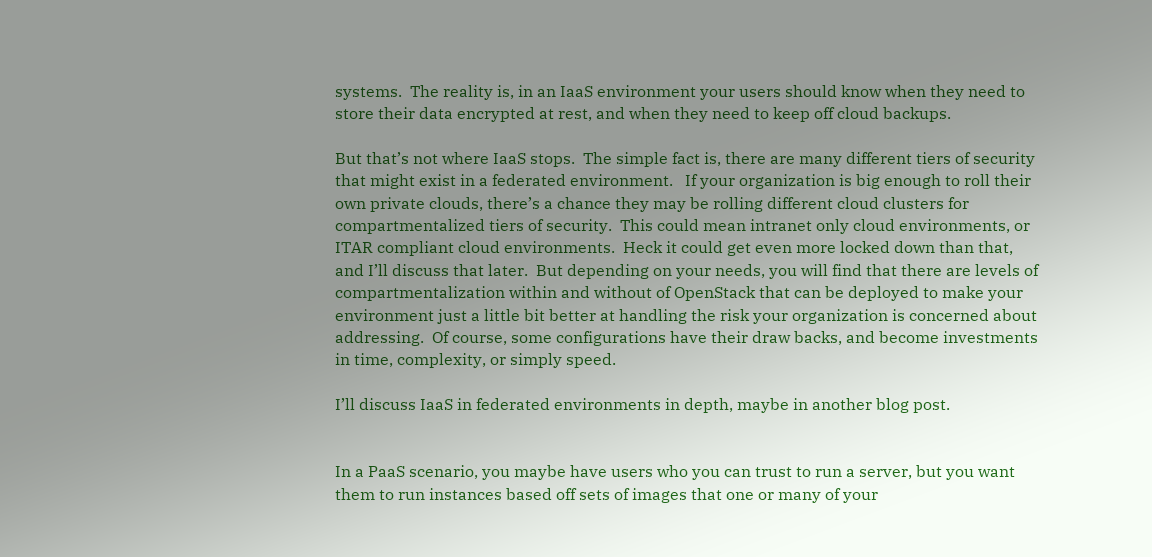systems.  The reality is, in an IaaS environment your users should know when they need to store their data encrypted at rest, and when they need to keep off cloud backups.

But that’s not where IaaS stops.  The simple fact is, there are many different tiers of security that might exist in a federated environment.   If your organization is big enough to roll their own private clouds, there’s a chance they may be rolling different cloud clusters for compartmentalized tiers of security.  This could mean intranet only cloud environments, or ITAR compliant cloud environments.  Heck it could get even more locked down than that, and I’ll discuss that later.  But depending on your needs, you will find that there are levels of compartmentalization within and without of OpenStack that can be deployed to make your environment just a little bit better at handling the risk your organization is concerned about addressing.  Of course, some configurations have their draw backs, and become investments in time, complexity, or simply speed.

I’ll discuss IaaS in federated environments in depth, maybe in another blog post.


In a PaaS scenario, you maybe have users who you can trust to run a server, but you want them to run instances based off sets of images that one or many of your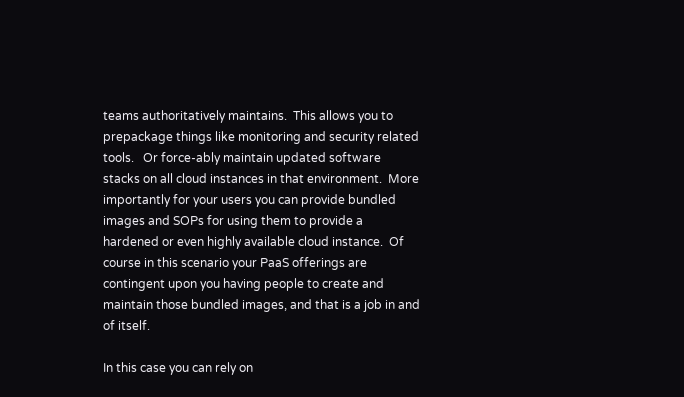teams authoritatively maintains.  This allows you to prepackage things like monitoring and security related tools.   Or force-ably maintain updated software stacks on all cloud instances in that environment.  More importantly for your users you can provide bundled images and SOPs for using them to provide a hardened or even highly available cloud instance.  Of course in this scenario your PaaS offerings are contingent upon you having people to create and maintain those bundled images, and that is a job in and of itself.

In this case you can rely on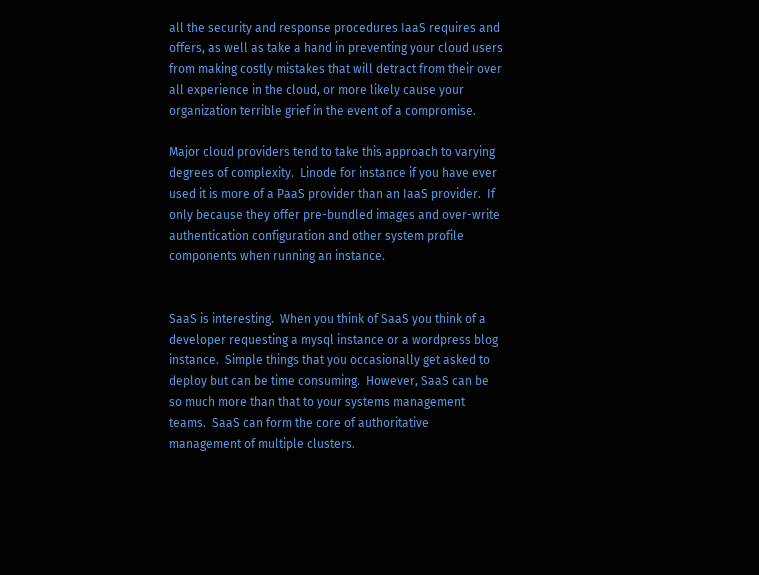all the security and response procedures IaaS requires and offers, as well as take a hand in preventing your cloud users from making costly mistakes that will detract from their over all experience in the cloud, or more likely cause your organization terrible grief in the event of a compromise.

Major cloud providers tend to take this approach to varying degrees of complexity.  Linode for instance if you have ever used it is more of a PaaS provider than an IaaS provider.  If only because they offer pre-bundled images and over-write authentication configuration and other system profile components when running an instance.


SaaS is interesting.  When you think of SaaS you think of a developer requesting a mysql instance or a wordpress blog instance.  Simple things that you occasionally get asked to deploy but can be time consuming.  However, SaaS can be so much more than that to your systems management teams.  SaaS can form the core of authoritative management of multiple clusters.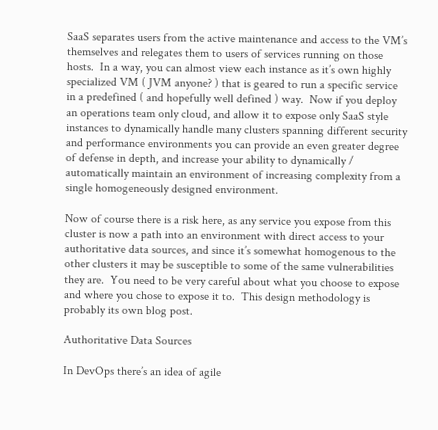SaaS separates users from the active maintenance and access to the VM’s themselves and relegates them to users of services running on those hosts.  In a way, you can almost view each instance as it’s own highly specialized VM ( JVM anyone? ) that is geared to run a specific service in a predefined ( and hopefully well defined ) way.  Now if you deploy an operations team only cloud, and allow it to expose only SaaS style instances to dynamically handle many clusters spanning different security and performance environments you can provide an even greater degree of defense in depth, and increase your ability to dynamically / automatically maintain an environment of increasing complexity from a single homogeneously designed environment.

Now of course there is a risk here, as any service you expose from this cluster is now a path into an environment with direct access to your authoritative data sources, and since it’s somewhat homogenous to the other clusters it may be susceptible to some of the same vulnerabilities they are.  You need to be very careful about what you choose to expose and where you chose to expose it to.  This design methodology is probably its own blog post.

Authoritative Data Sources

In DevOps there’s an idea of agile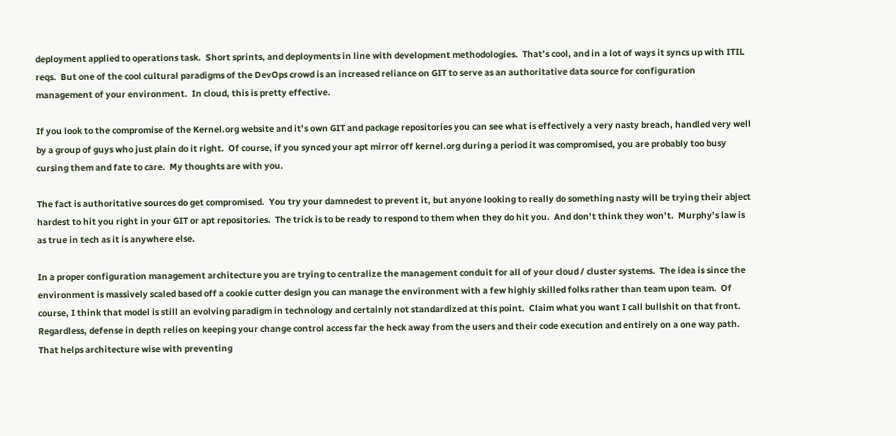deployment applied to operations task.  Short sprints, and deployments in line with development methodologies.  That’s cool, and in a lot of ways it syncs up with ITIL reqs.  But one of the cool cultural paradigms of the DevOps crowd is an increased reliance on GIT to serve as an authoritative data source for configuration management of your environment.  In cloud, this is pretty effective.

If you look to the compromise of the Kernel.org website and it’s own GIT and package repositories you can see what is effectively a very nasty breach, handled very well by a group of guys who just plain do it right.  Of course, if you synced your apt mirror off kernel.org during a period it was compromised, you are probably too busy cursing them and fate to care.  My thoughts are with you.

The fact is authoritative sources do get compromised.  You try your damnedest to prevent it, but anyone looking to really do something nasty will be trying their abject hardest to hit you right in your GIT or apt repositories.  The trick is to be ready to respond to them when they do hit you.  And don’t think they won’t.  Murphy’s law is as true in tech as it is anywhere else.

In a proper configuration management architecture you are trying to centralize the management conduit for all of your cloud / cluster systems.  The idea is since the environment is massively scaled based off a cookie cutter design you can manage the environment with a few highly skilled folks rather than team upon team.  Of course, I think that model is still an evolving paradigm in technology and certainly not standardized at this point.  Claim what you want I call bullshit on that front.  Regardless, defense in depth relies on keeping your change control access far the heck away from the users and their code execution and entirely on a one way path.  That helps architecture wise with preventing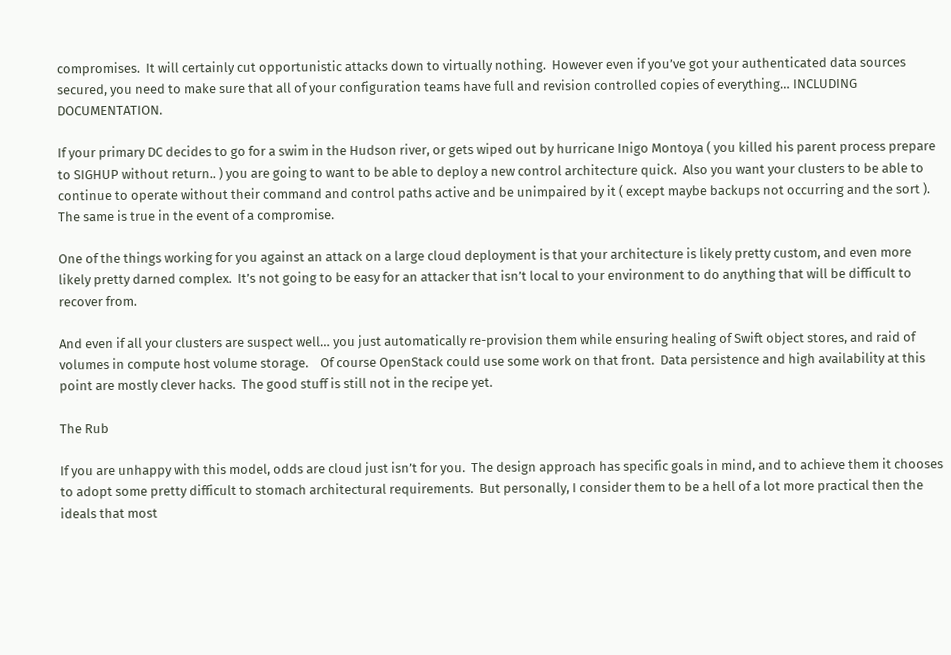compromises.  It will certainly cut opportunistic attacks down to virtually nothing.  However even if you’ve got your authenticated data sources secured, you need to make sure that all of your configuration teams have full and revision controlled copies of everything… INCLUDING DOCUMENTATION.

If your primary DC decides to go for a swim in the Hudson river, or gets wiped out by hurricane Inigo Montoya ( you killed his parent process prepare to SIGHUP without return.. ) you are going to want to be able to deploy a new control architecture quick.  Also you want your clusters to be able to continue to operate without their command and control paths active and be unimpaired by it ( except maybe backups not occurring and the sort ).  The same is true in the event of a compromise.

One of the things working for you against an attack on a large cloud deployment is that your architecture is likely pretty custom, and even more likely pretty darned complex.  It’s not going to be easy for an attacker that isn’t local to your environment to do anything that will be difficult to recover from.

And even if all your clusters are suspect well… you just automatically re-provision them while ensuring healing of Swift object stores, and raid of volumes in compute host volume storage.    Of course OpenStack could use some work on that front.  Data persistence and high availability at this point are mostly clever hacks.  The good stuff is still not in the recipe yet.

The Rub

If you are unhappy with this model, odds are cloud just isn’t for you.  The design approach has specific goals in mind, and to achieve them it chooses to adopt some pretty difficult to stomach architectural requirements.  But personally, I consider them to be a hell of a lot more practical then the ideals that most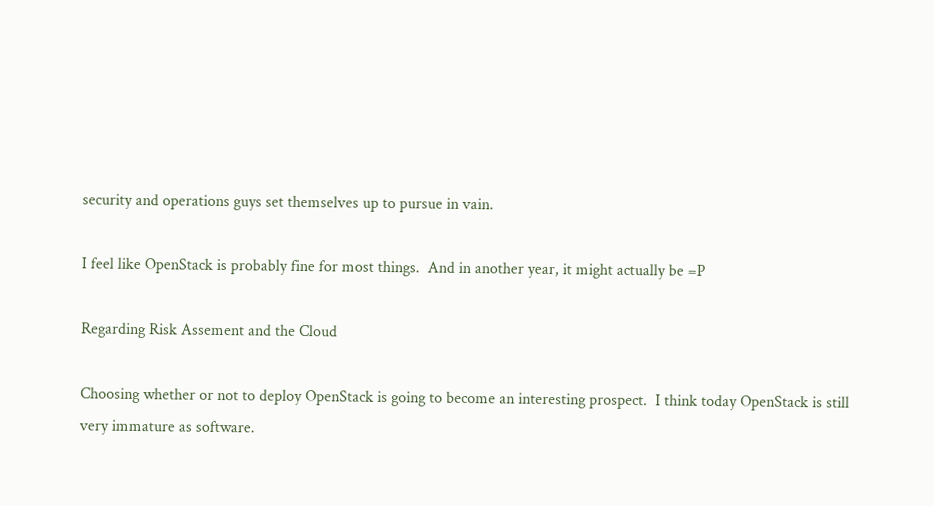security and operations guys set themselves up to pursue in vain.

I feel like OpenStack is probably fine for most things.  And in another year, it might actually be =P

Regarding Risk Assement and the Cloud

Choosing whether or not to deploy OpenStack is going to become an interesting prospect.  I think today OpenStack is still very immature as software.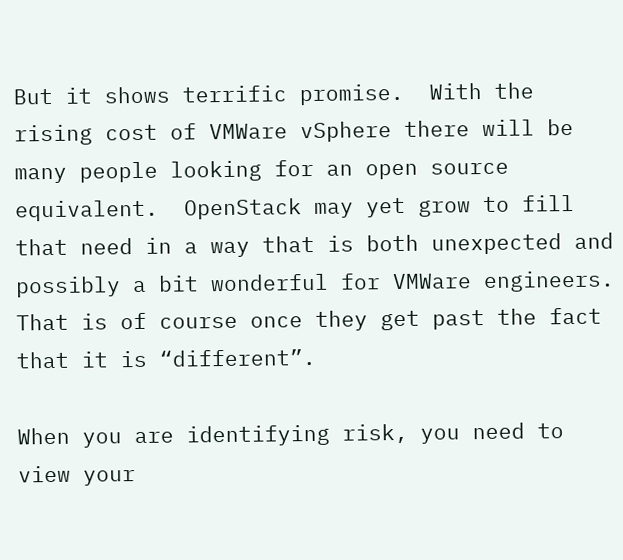But it shows terrific promise.  With the rising cost of VMWare vSphere there will be many people looking for an open source equivalent.  OpenStack may yet grow to fill that need in a way that is both unexpected and possibly a bit wonderful for VMWare engineers.  That is of course once they get past the fact that it is “different”.

When you are identifying risk, you need to view your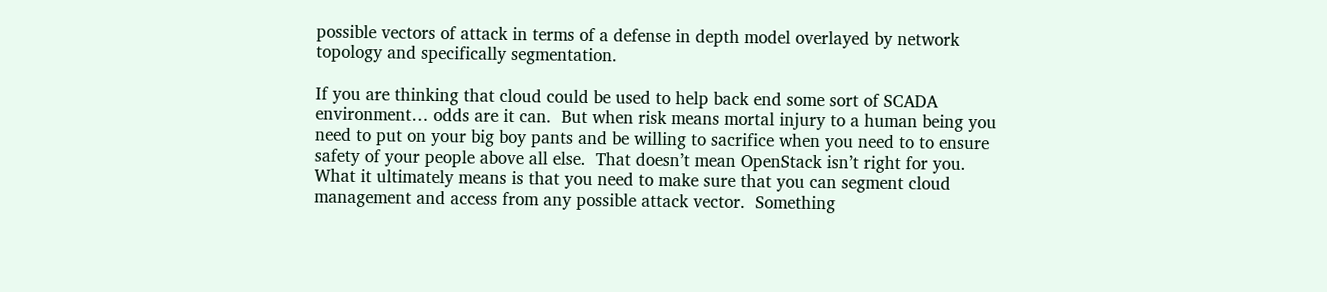possible vectors of attack in terms of a defense in depth model overlayed by network topology and specifically segmentation.

If you are thinking that cloud could be used to help back end some sort of SCADA environment… odds are it can.  But when risk means mortal injury to a human being you need to put on your big boy pants and be willing to sacrifice when you need to to ensure safety of your people above all else.  That doesn’t mean OpenStack isn’t right for you.  What it ultimately means is that you need to make sure that you can segment cloud management and access from any possible attack vector.  Something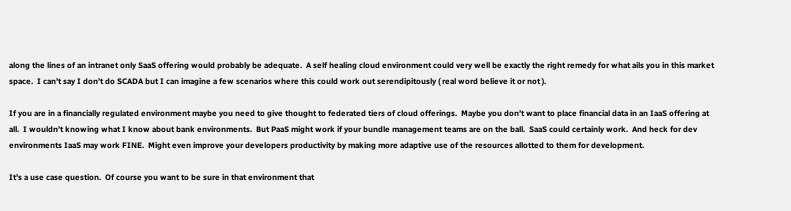along the lines of an intranet only SaaS offering would probably be adequate.  A self healing cloud environment could very well be exactly the right remedy for what ails you in this market space.  I can’t say I don’t do SCADA but I can imagine a few scenarios where this could work out serendipitously ( real word believe it or not ).

If you are in a financially regulated environment maybe you need to give thought to federated tiers of cloud offerings.  Maybe you don’t want to place financial data in an IaaS offering at all.  I wouldn’t knowing what I know about bank environments.  But PaaS might work if your bundle management teams are on the ball.  SaaS could certainly work.  And heck for dev environments IaaS may work FINE.  Might even improve your developers productivity by making more adaptive use of the resources allotted to them for development.

It’s a use case question.  Of course you want to be sure in that environment that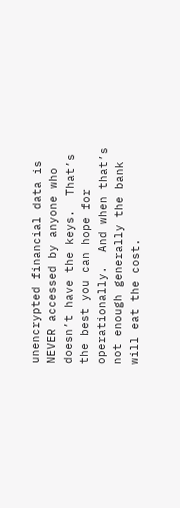unencrypted financial data is NEVER accessed by anyone who doesn’t have the keys.  That’s the best you can hope for operationally.  And when that’s not enough generally the bank will eat the cost.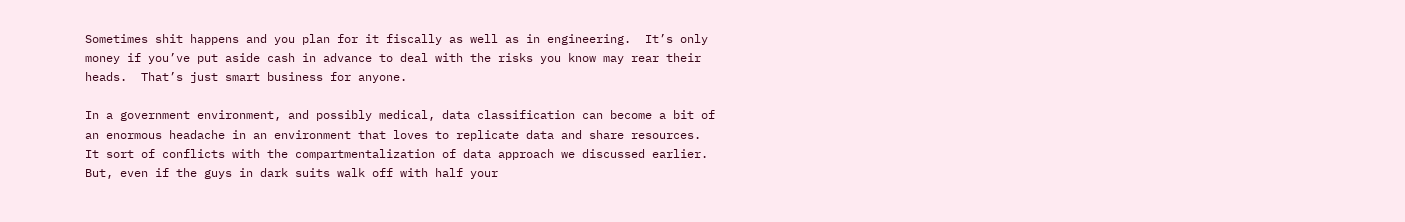Sometimes shit happens and you plan for it fiscally as well as in engineering.  It’s only money if you’ve put aside cash in advance to deal with the risks you know may rear their heads.  That’s just smart business for anyone.

In a government environment, and possibly medical, data classification can become a bit of an enormous headache in an environment that loves to replicate data and share resources.  It sort of conflicts with the compartmentalization of data approach we discussed earlier.  But, even if the guys in dark suits walk off with half your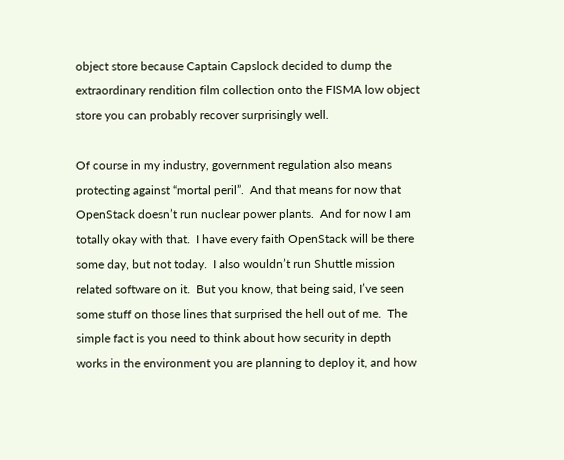object store because Captain Capslock decided to dump the extraordinary rendition film collection onto the FISMA low object store you can probably recover surprisingly well.

Of course in my industry, government regulation also means protecting against “mortal peril”.  And that means for now that OpenStack doesn’t run nuclear power plants.  And for now I am totally okay with that.  I have every faith OpenStack will be there some day, but not today.  I also wouldn’t run Shuttle mission related software on it.  But you know, that being said, I’ve seen some stuff on those lines that surprised the hell out of me.  The simple fact is you need to think about how security in depth works in the environment you are planning to deploy it, and how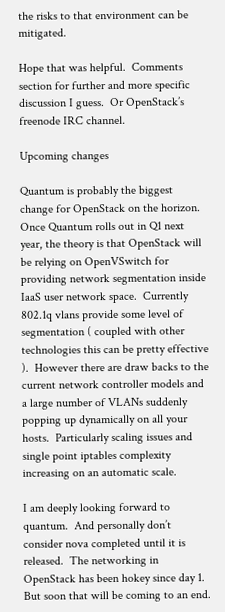the risks to that environment can be mitigated.

Hope that was helpful.  Comments section for further and more specific discussion I guess.  Or OpenStack’s freenode IRC channel.

Upcoming changes

Quantum is probably the biggest change for OpenStack on the horizon.  Once Quantum rolls out in Q1 next year, the theory is that OpenStack will be relying on OpenVSwitch for providing network segmentation inside IaaS user network space.  Currently 802.1q vlans provide some level of segmentation ( coupled with other technologies this can be pretty effective ).  However there are draw backs to the current network controller models and a large number of VLANs suddenly popping up dynamically on all your hosts.  Particularly scaling issues and single point iptables complexity increasing on an automatic scale.

I am deeply looking forward to quantum.  And personally don’t consider nova completed until it is released.  The networking in OpenStack has been hokey since day 1.  But soon that will be coming to an end.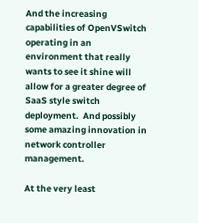And the increasing capabilities of OpenVSwitch operating in an environment that really wants to see it shine will allow for a greater degree of SaaS style switch deployment.  And possibly some amazing innovation in network controller management.

At the very least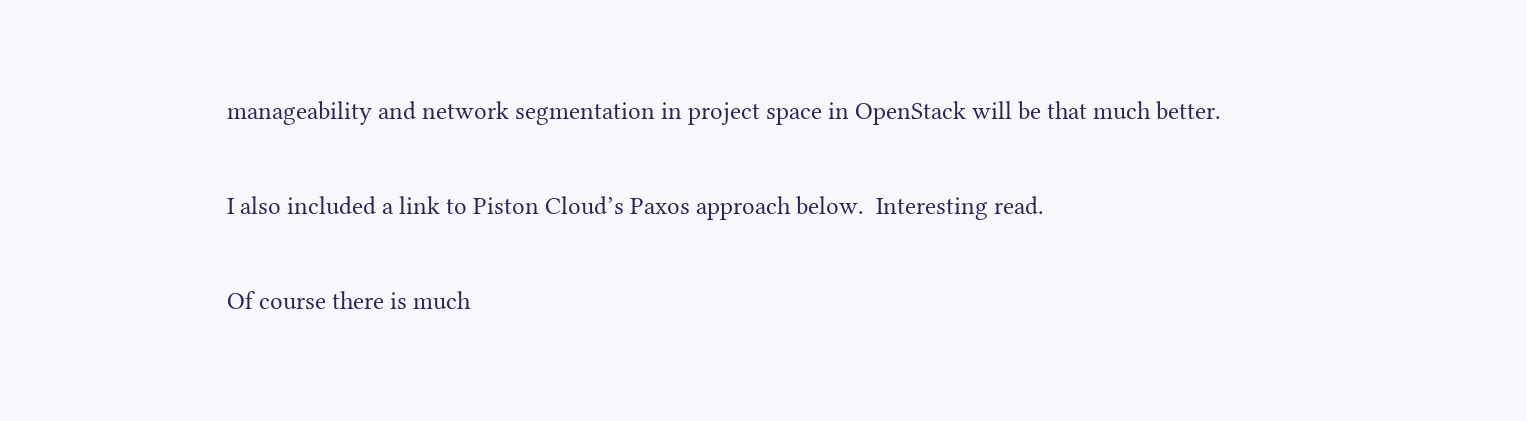manageability and network segmentation in project space in OpenStack will be that much better.

I also included a link to Piston Cloud’s Paxos approach below.  Interesting read.

Of course there is much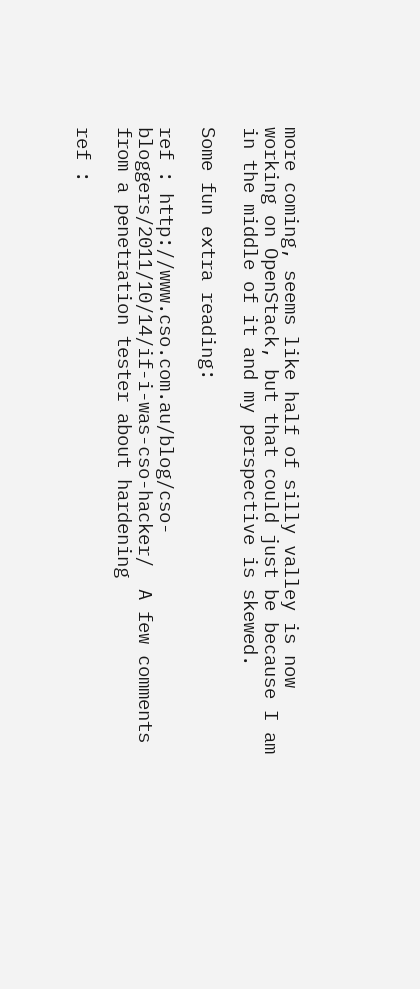more coming, seems like half of silly valley is now working on OpenStack, but that could just be because I am in the middle of it and my perspective is skewed.

Some fun extra reading:

ref : http://www.cso.com.au/blog/cso-bloggers/2011/10/14/if-i-was-cso-hacker/  A few comments from a penetration tester about hardening

ref :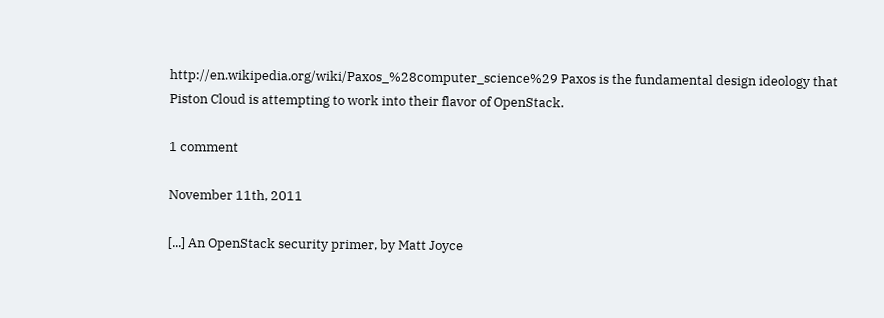http://en.wikipedia.org/wiki/Paxos_%28computer_science%29 Paxos is the fundamental design ideology that Piston Cloud is attempting to work into their flavor of OpenStack.

1 comment

November 11th, 2011

[...] An OpenStack security primer, by Matt Joyce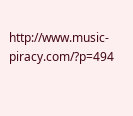http://www.music-piracy.com/?p=494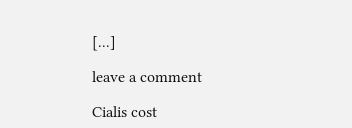[...]

leave a comment

Cialis cost